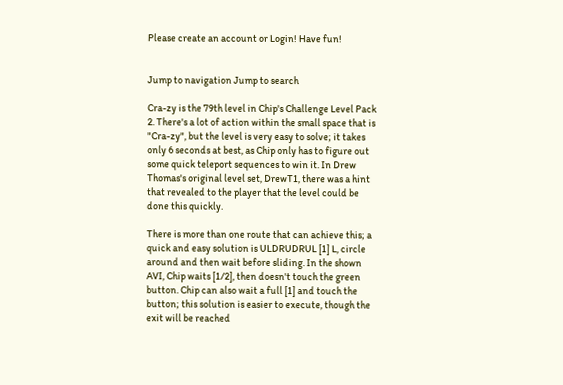Please create an account or Login! Have fun!


Jump to navigation Jump to search

Cra-zy is the 79th level in Chip's Challenge Level Pack 2. There's a lot of action within the small space that is "Cra-zy", but the level is very easy to solve; it takes only 6 seconds at best, as Chip only has to figure out some quick teleport sequences to win it. In Drew Thomas's original level set, DrewT1, there was a hint that revealed to the player that the level could be done this quickly.

There is more than one route that can achieve this; a quick and easy solution is ULDRUDRUL [1] L, circle around and then wait before sliding. In the shown AVI, Chip waits [1/2], then doesn't touch the green button. Chip can also wait a full [1] and touch the button; this solution is easier to execute, though the exit will be reached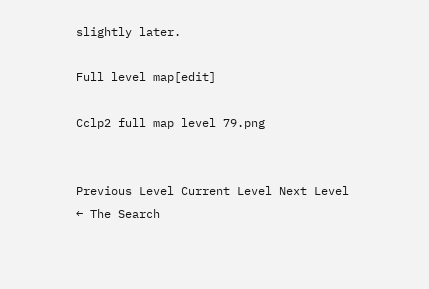slightly later.

Full level map[edit]

Cclp2 full map level 79.png


Previous Level Current Level Next Level
← The Search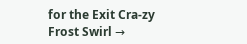for the Exit Cra-zy Frost Swirl →